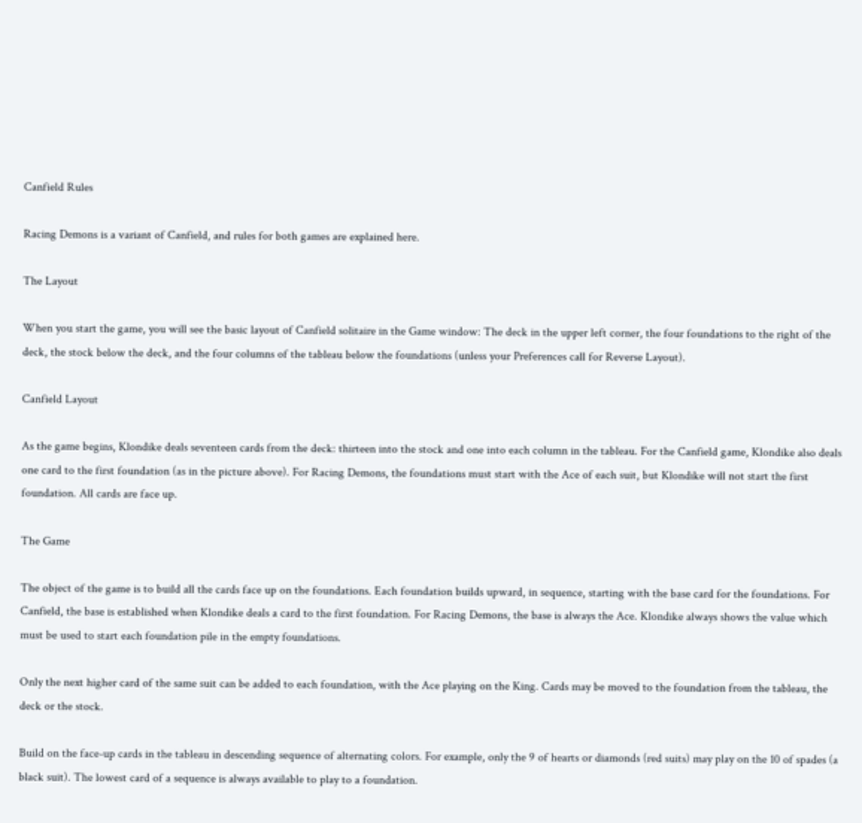Canfield Rules

Racing Demons is a variant of Canfield, and rules for both games are explained here.

The Layout

When you start the game, you will see the basic layout of Canfield solitaire in the Game window: The deck in the upper left corner, the four foundations to the right of the deck, the stock below the deck, and the four columns of the tableau below the foundations (unless your Preferences call for Reverse Layout).

Canfield Layout

As the game begins, Klondike deals seventeen cards from the deck: thirteen into the stock and one into each column in the tableau. For the Canfield game, Klondike also deals one card to the first foundation (as in the picture above). For Racing Demons, the foundations must start with the Ace of each suit, but Klondike will not start the first foundation. All cards are face up.

The Game

The object of the game is to build all the cards face up on the foundations. Each foundation builds upward, in sequence, starting with the base card for the foundations. For Canfield, the base is established when Klondike deals a card to the first foundation. For Racing Demons, the base is always the Ace. Klondike always shows the value which must be used to start each foundation pile in the empty foundations.

Only the next higher card of the same suit can be added to each foundation, with the Ace playing on the King. Cards may be moved to the foundation from the tableau, the deck or the stock.

Build on the face-up cards in the tableau in descending sequence of alternating colors. For example, only the 9 of hearts or diamonds (red suits) may play on the 10 of spades (a black suit). The lowest card of a sequence is always available to play to a foundation.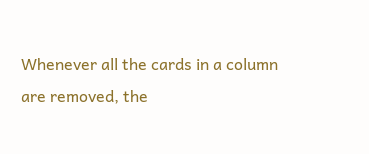Whenever all the cards in a column are removed, the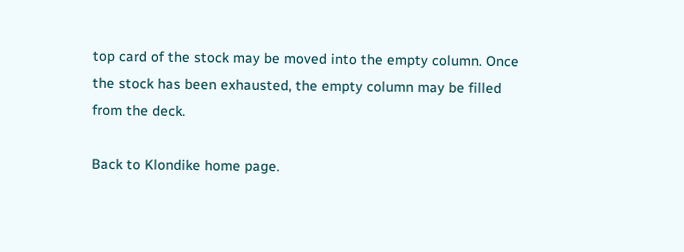top card of the stock may be moved into the empty column. Once the stock has been exhausted, the empty column may be filled from the deck.

Back to Klondike home page.